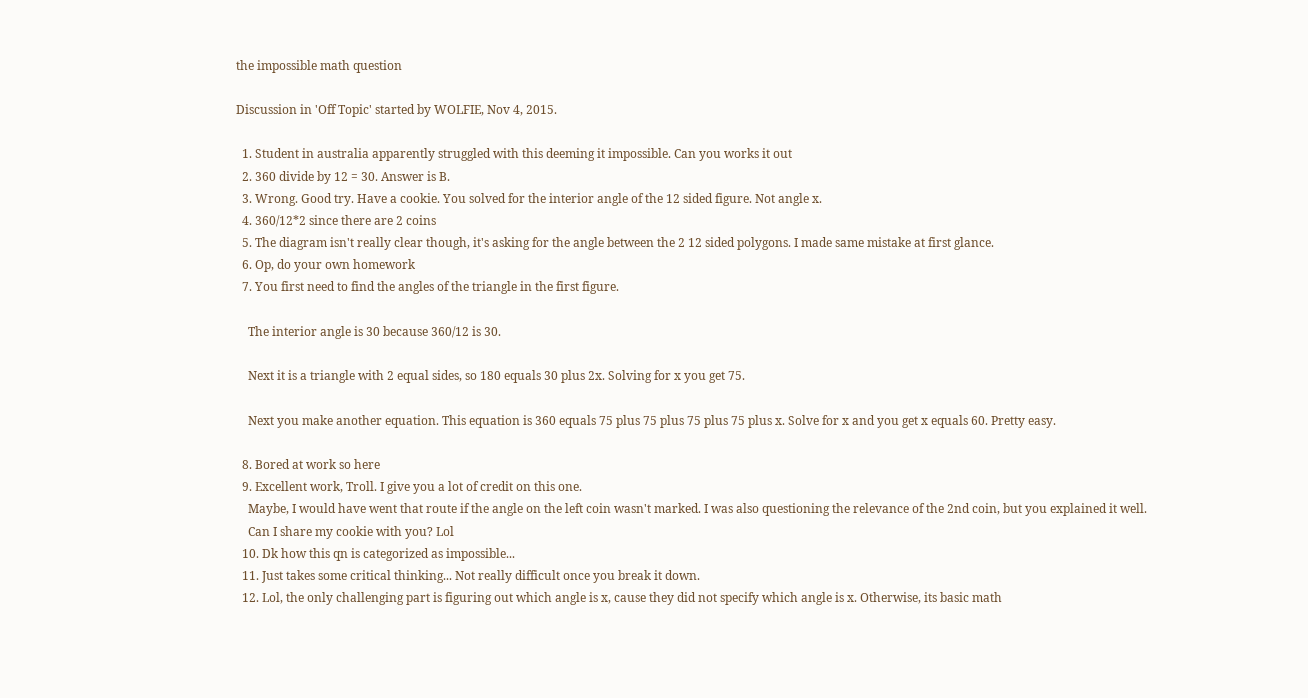the impossible math question

Discussion in 'Off Topic' started by WOLFIE, Nov 4, 2015.

  1. Student in australia apparently struggled with this deeming it impossible. Can you works it out
  2. 360 divide by 12 = 30. Answer is B.
  3. Wrong. Good try. Have a cookie. You solved for the interior angle of the 12 sided figure. Not angle x.
  4. 360/12*2 since there are 2 coins
  5. The diagram isn't really clear though, it's asking for the angle between the 2 12 sided polygons. I made same mistake at first glance.
  6. Op, do your own homework
  7. You first need to find the angles of the triangle in the first figure.

    The interior angle is 30 because 360/12 is 30.

    Next it is a triangle with 2 equal sides, so 180 equals 30 plus 2x. Solving for x you get 75.

    Next you make another equation. This equation is 360 equals 75 plus 75 plus 75 plus 75 plus x. Solve for x and you get x equals 60. Pretty easy.

  8. Bored at work so here
  9. Excellent work, Troll. I give you a lot of credit on this one.
    Maybe, I would have went that route if the angle on the left coin wasn't marked. I was also questioning the relevance of the 2nd coin, but you explained it well.
    Can I share my cookie with you? Lol
  10. Dk how this qn is categorized as impossible...
  11. Just takes some critical thinking... Not really difficult once you break it down.
  12. Lol, the only challenging part is figuring out which angle is x, cause they did not specify which angle is x. Otherwise, its basic math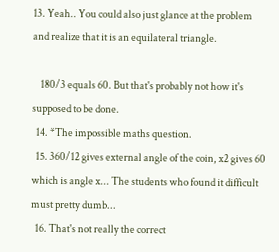13. Yeah.. You could also just glance at the problem and realize that it is an equilateral triangle.

    180/3 equals 60. But that's probably not how it's supposed to be done.
  14. *The impossible maths question.
  15. 360/12 gives external angle of the coin, x2 gives 60 which is angle x... The students who found it difficult must pretty dumb...
  16. That's not really the correct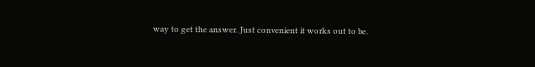way to get the answer. Just convenient it works out to be.